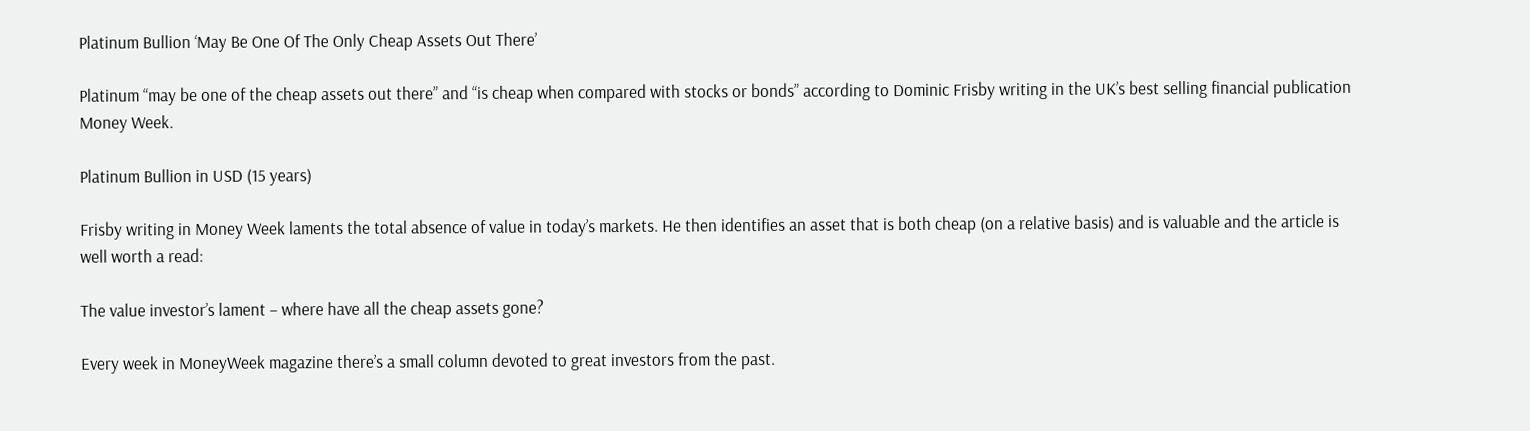Platinum Bullion ‘May Be One Of The Only Cheap Assets Out There’

Platinum “may be one of the cheap assets out there” and “is cheap when compared with stocks or bonds” according to Dominic Frisby writing in the UK’s best selling financial publication Money Week.

Platinum Bullion in USD (15 years)

Frisby writing in Money Week laments the total absence of value in today’s markets. He then identifies an asset that is both cheap (on a relative basis) and is valuable and the article is well worth a read:

The value investor’s lament – where have all the cheap assets gone?

Every week in MoneyWeek magazine there’s a small column devoted to great investors from the past.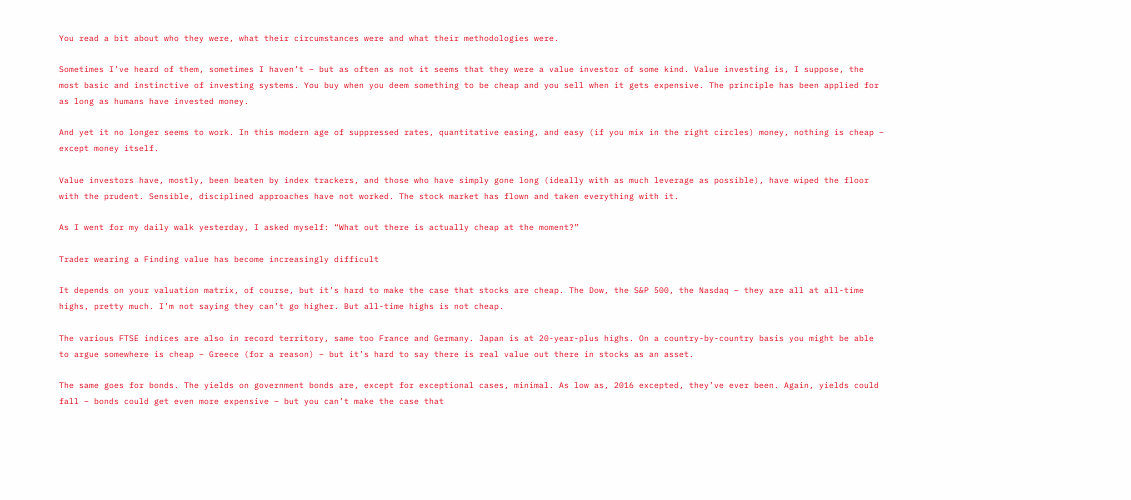You read a bit about who they were, what their circumstances were and what their methodologies were.

Sometimes I’ve heard of them, sometimes I haven’t – but as often as not it seems that they were a value investor of some kind. Value investing is, I suppose, the most basic and instinctive of investing systems. You buy when you deem something to be cheap and you sell when it gets expensive. The principle has been applied for as long as humans have invested money.

And yet it no longer seems to work. In this modern age of suppressed rates, quantitative easing, and easy (if you mix in the right circles) money, nothing is cheap – except money itself.

Value investors have, mostly, been beaten by index trackers, and those who have simply gone long (ideally with as much leverage as possible), have wiped the floor with the prudent. Sensible, disciplined approaches have not worked. The stock market has flown and taken everything with it.

As I went for my daily walk yesterday, I asked myself: “What out there is actually cheap at the moment?”

Trader wearing a Finding value has become increasingly difficult

It depends on your valuation matrix, of course, but it’s hard to make the case that stocks are cheap. The Dow, the S&P 500, the Nasdaq – they are all at all-time highs, pretty much. I’m not saying they can’t go higher. But all-time highs is not cheap.

The various FTSE indices are also in record territory, same too France and Germany. Japan is at 20-year-plus highs. On a country-by-country basis you might be able to argue somewhere is cheap – Greece (for a reason) – but it’s hard to say there is real value out there in stocks as an asset.

The same goes for bonds. The yields on government bonds are, except for exceptional cases, minimal. As low as, 2016 excepted, they’ve ever been. Again, yields could fall – bonds could get even more expensive – but you can’t make the case that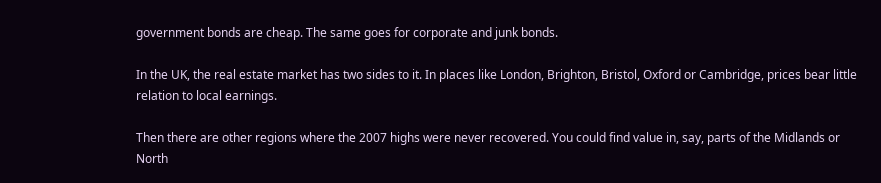government bonds are cheap. The same goes for corporate and junk bonds.

In the UK, the real estate market has two sides to it. In places like London, Brighton, Bristol, Oxford or Cambridge, prices bear little relation to local earnings.

Then there are other regions where the 2007 highs were never recovered. You could find value in, say, parts of the Midlands or North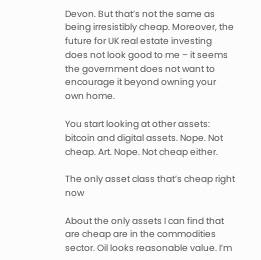Devon. But that’s not the same as being irresistibly cheap. Moreover, the future for UK real estate investing does not look good to me – it seems the government does not want to encourage it beyond owning your own home.

You start looking at other assets: bitcoin and digital assets. Nope. Not cheap. Art. Nope. Not cheap either.

The only asset class that’s cheap right now

About the only assets I can find that are cheap are in the commodities sector. Oil looks reasonable value. I’m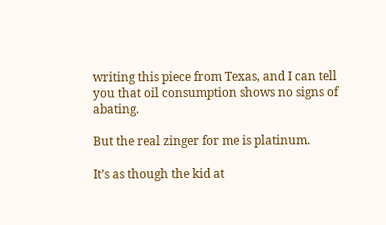writing this piece from Texas, and I can tell you that oil consumption shows no signs of abating.

But the real zinger for me is platinum.

It’s as though the kid at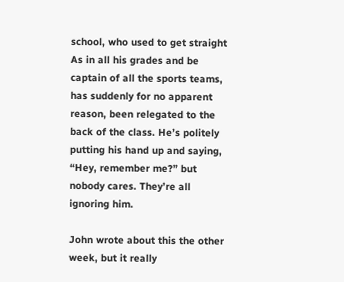school, who used to get straight As in all his grades and be captain of all the sports teams, has suddenly for no apparent reason, been relegated to the back of the class. He’s politely putting his hand up and saying, “Hey, remember me?” but nobody cares. They’re all ignoring him.

John wrote about this the other week, but it really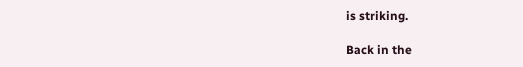is striking.

Back in the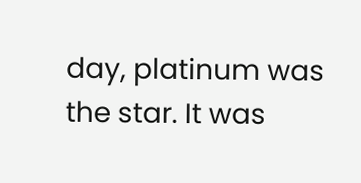day, platinum was the star. It was